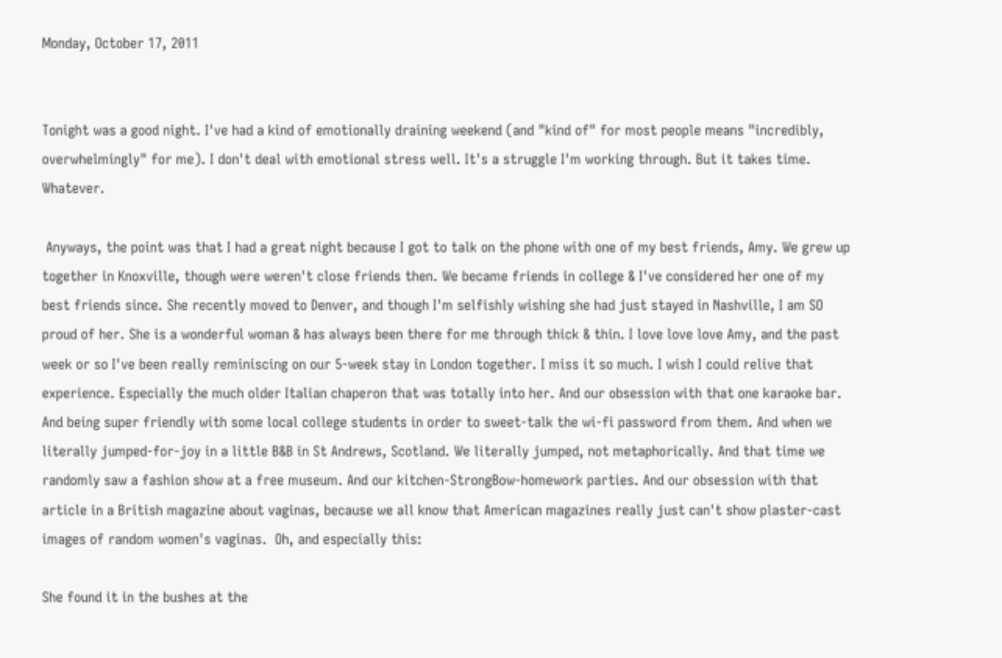Monday, October 17, 2011


Tonight was a good night. I've had a kind of emotionally draining weekend (and "kind of" for most people means "incredibly, overwhelmingly" for me). I don't deal with emotional stress well. It's a struggle I'm working through. But it takes time. Whatever.

 Anyways, the point was that I had a great night because I got to talk on the phone with one of my best friends, Amy. We grew up together in Knoxville, though were weren't close friends then. We became friends in college & I've considered her one of my best friends since. She recently moved to Denver, and though I'm selfishly wishing she had just stayed in Nashville, I am SO proud of her. She is a wonderful woman & has always been there for me through thick & thin. I love love love Amy, and the past week or so I've been really reminiscing on our 5-week stay in London together. I miss it so much. I wish I could relive that experience. Especially the much older Italian chaperon that was totally into her. And our obsession with that one karaoke bar. And being super friendly with some local college students in order to sweet-talk the wi-fi password from them. And when we literally jumped-for-joy in a little B&B in St Andrews, Scotland. We literally jumped, not metaphorically. And that time we randomly saw a fashion show at a free museum. And our kitchen-StrongBow-homework parties. And our obsession with that article in a British magazine about vaginas, because we all know that American magazines really just can't show plaster-cast images of random women's vaginas.  Oh, and especially this:

She found it in the bushes at the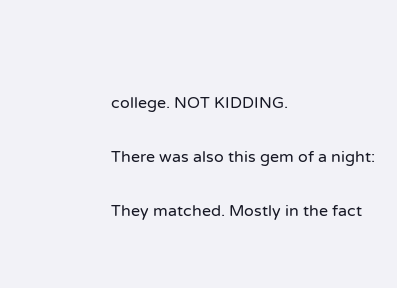college. NOT KIDDING.

There was also this gem of a night:

They matched. Mostly in the fact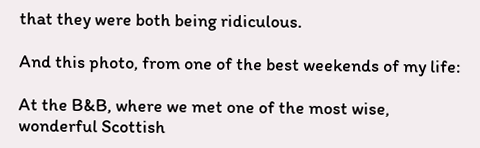that they were both being ridiculous.

And this photo, from one of the best weekends of my life:

At the B&B, where we met one of the most wise, wonderful Scottish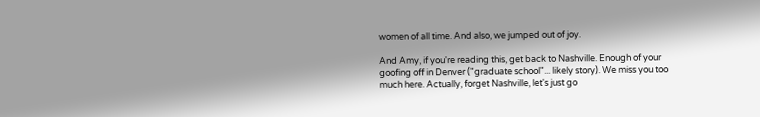women of all time. And also, we jumped out of joy.

And Amy, if you're reading this, get back to Nashville. Enough of your goofing off in Denver ("graduate school"... likely story). We miss you too much here. Actually, forget Nashville, let's just go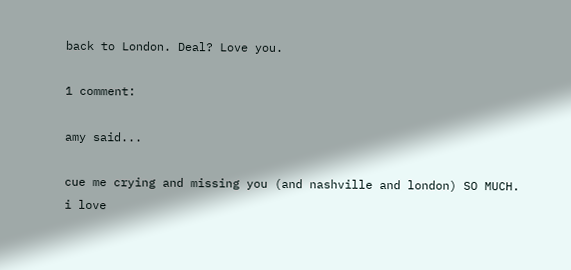back to London. Deal? Love you.

1 comment:

amy said...

cue me crying and missing you (and nashville and london) SO MUCH.
i love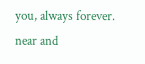you, always forever.
near and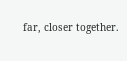far, closer together.